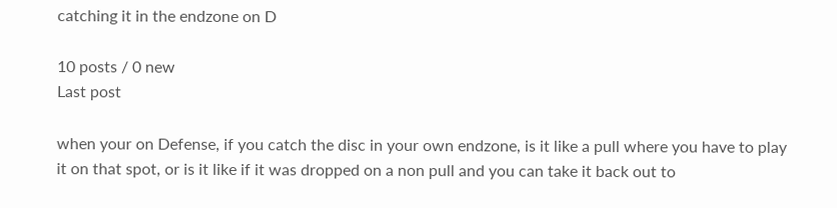catching it in the endzone on D

10 posts / 0 new
Last post

when your on Defense, if you catch the disc in your own endzone, is it like a pull where you have to play it on that spot, or is it like if it was dropped on a non pull and you can take it back out to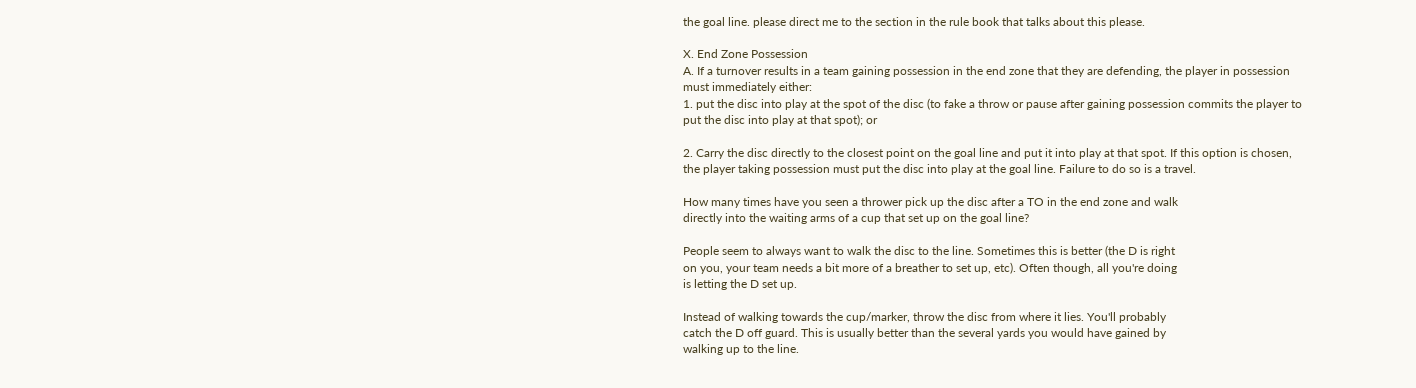the goal line. please direct me to the section in the rule book that talks about this please.

X. End Zone Possession
A. If a turnover results in a team gaining possession in the end zone that they are defending, the player in possession must immediately either:
1. put the disc into play at the spot of the disc (to fake a throw or pause after gaining possession commits the player to put the disc into play at that spot); or

2. Carry the disc directly to the closest point on the goal line and put it into play at that spot. If this option is chosen, the player taking possession must put the disc into play at the goal line. Failure to do so is a travel.

How many times have you seen a thrower pick up the disc after a TO in the end zone and walk
directly into the waiting arms of a cup that set up on the goal line?

People seem to always want to walk the disc to the line. Sometimes this is better (the D is right
on you, your team needs a bit more of a breather to set up, etc). Often though, all you're doing
is letting the D set up.

Instead of walking towards the cup/marker, throw the disc from where it lies. You'll probably
catch the D off guard. This is usually better than the several yards you would have gained by
walking up to the line.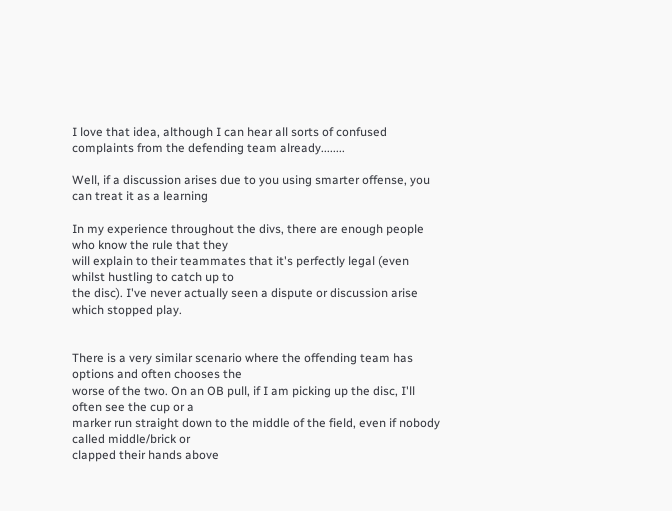I love that idea, although I can hear all sorts of confused complaints from the defending team already........

Well, if a discussion arises due to you using smarter offense, you can treat it as a learning

In my experience throughout the divs, there are enough people who know the rule that they
will explain to their teammates that it's perfectly legal (even whilst hustling to catch up to
the disc). I've never actually seen a dispute or discussion arise which stopped play.


There is a very similar scenario where the offending team has options and often chooses the
worse of the two. On an OB pull, if I am picking up the disc, I'll often see the cup or a
marker run straight down to the middle of the field, even if nobody called middle/brick or
clapped their hands above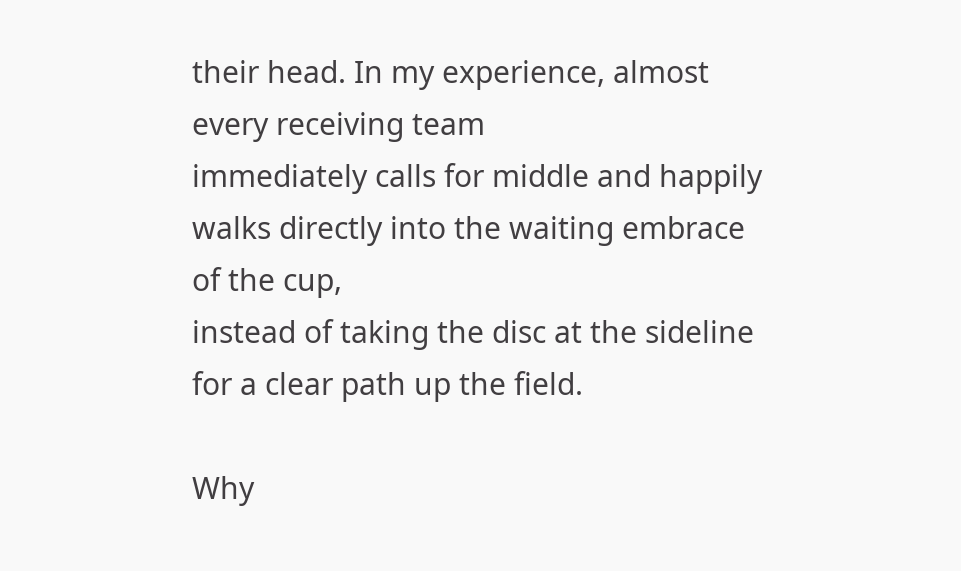their head. In my experience, almost every receiving team
immediately calls for middle and happily walks directly into the waiting embrace of the cup,
instead of taking the disc at the sideline for a clear path up the field.

Why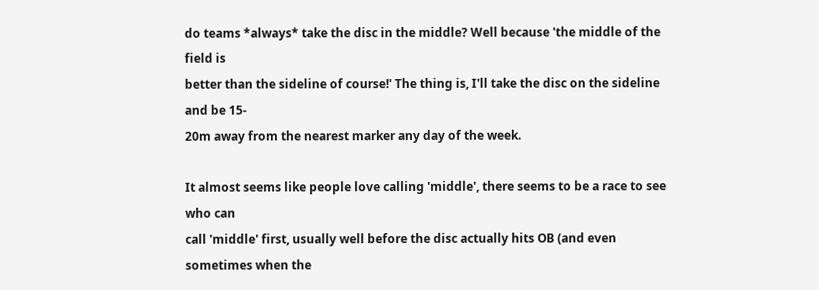do teams *always* take the disc in the middle? Well because 'the middle of the field is
better than the sideline of course!' The thing is, I'll take the disc on the sideline and be 15-
20m away from the nearest marker any day of the week.

It almost seems like people love calling 'middle', there seems to be a race to see who can
call 'middle' first, usually well before the disc actually hits OB (and even sometimes when the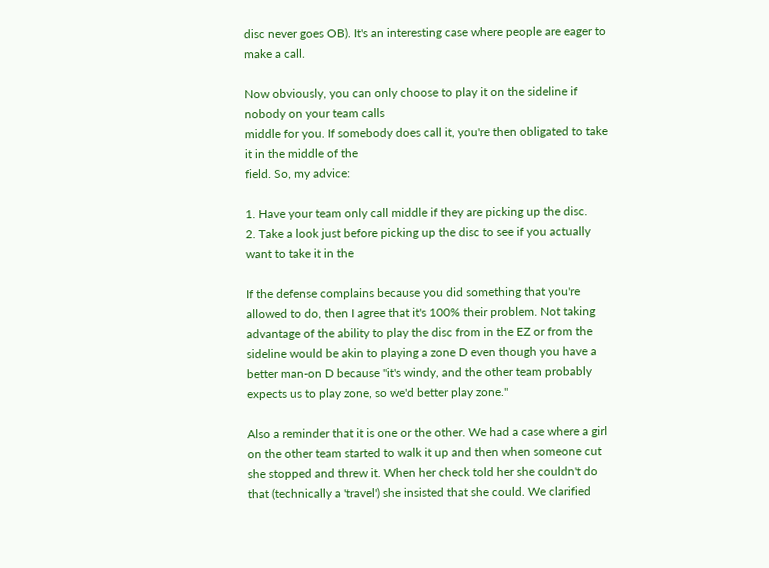disc never goes OB). It's an interesting case where people are eager to make a call.

Now obviously, you can only choose to play it on the sideline if nobody on your team calls
middle for you. If somebody does call it, you're then obligated to take it in the middle of the
field. So, my advice:

1. Have your team only call middle if they are picking up the disc.
2. Take a look just before picking up the disc to see if you actually want to take it in the

If the defense complains because you did something that you're allowed to do, then I agree that it's 100% their problem. Not taking advantage of the ability to play the disc from in the EZ or from the sideline would be akin to playing a zone D even though you have a better man-on D because "it's windy, and the other team probably expects us to play zone, so we'd better play zone."

Also a reminder that it is one or the other. We had a case where a girl on the other team started to walk it up and then when someone cut she stopped and threw it. When her check told her she couldn't do that (technically a 'travel') she insisted that she could. We clarified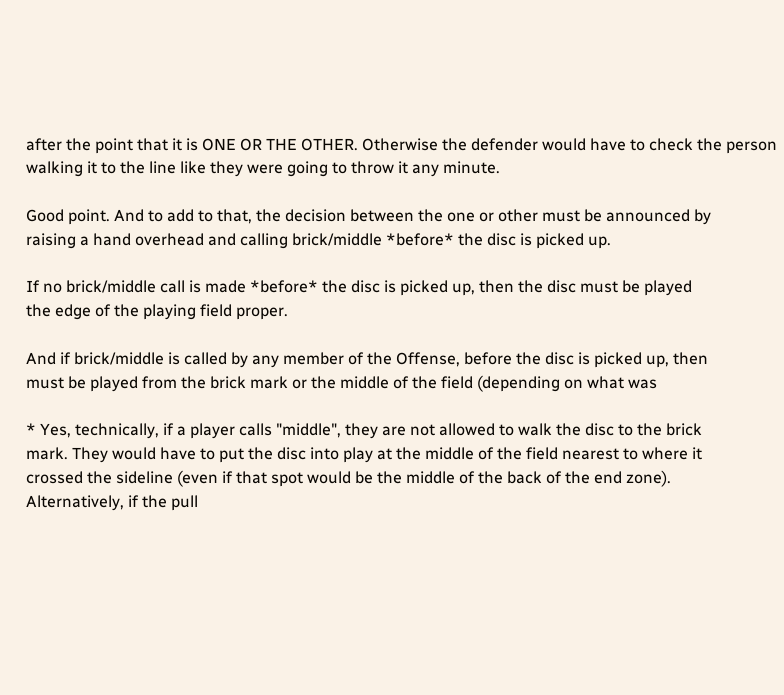after the point that it is ONE OR THE OTHER. Otherwise the defender would have to check the person walking it to the line like they were going to throw it any minute.

Good point. And to add to that, the decision between the one or other must be announced by
raising a hand overhead and calling brick/middle *before* the disc is picked up.

If no brick/middle call is made *before* the disc is picked up, then the disc must be played
the edge of the playing field proper.

And if brick/middle is called by any member of the Offense, before the disc is picked up, then
must be played from the brick mark or the middle of the field (depending on what was

* Yes, technically, if a player calls "middle", they are not allowed to walk the disc to the brick
mark. They would have to put the disc into play at the middle of the field nearest to where it
crossed the sideline (even if that spot would be the middle of the back of the end zone).
Alternatively, if the pull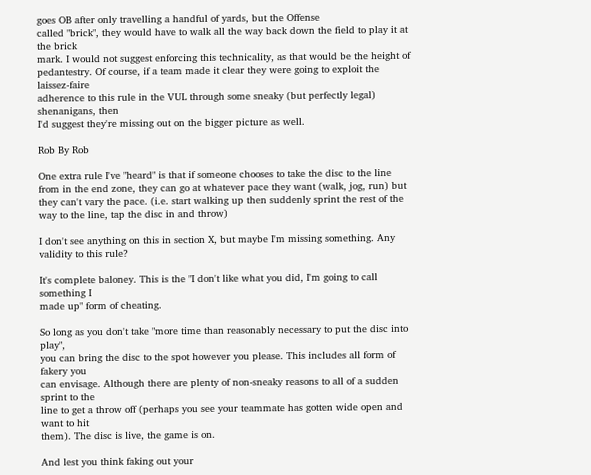goes OB after only travelling a handful of yards, but the Offense
called "brick", they would have to walk all the way back down the field to play it at the brick
mark. I would not suggest enforcing this technicality, as that would be the height of
pedantestry. Of course, if a team made it clear they were going to exploit the laissez-faire
adherence to this rule in the VUL through some sneaky (but perfectly legal) shenanigans, then
I'd suggest they're missing out on the bigger picture as well.

Rob By Rob

One extra rule I've "heard" is that if someone chooses to take the disc to the line from in the end zone, they can go at whatever pace they want (walk, jog, run) but they can't vary the pace. (i.e. start walking up then suddenly sprint the rest of the way to the line, tap the disc in and throw)

I don't see anything on this in section X, but maybe I'm missing something. Any validity to this rule?

It's complete baloney. This is the "I don't like what you did, I'm going to call something I
made up" form of cheating.

So long as you don't take "more time than reasonably necessary to put the disc into play",
you can bring the disc to the spot however you please. This includes all form of fakery you
can envisage. Although there are plenty of non-sneaky reasons to all of a sudden sprint to the
line to get a throw off (perhaps you see your teammate has gotten wide open and want to hit
them). The disc is live, the game is on.

And lest you think faking out your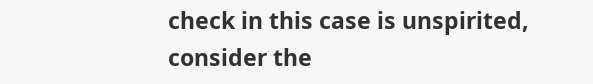check in this case is unspirited, consider the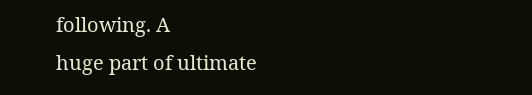following. A
huge part of ultimate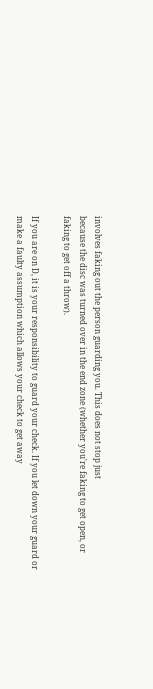involves faking out the person guarding you. This does not stop just
because the disc was turned over in the end zone (whether you're faking to get open, or
faking to get off a throw).

If you are on D, it is your responsibility to guard your check. If you let down your guard or
make a faulty assumption which allows your check to get away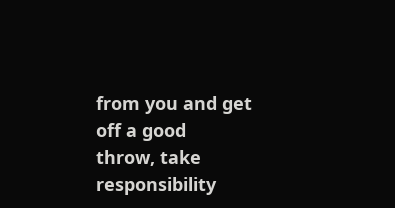from you and get off a good
throw, take responsibility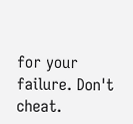for your failure. Don't cheat.